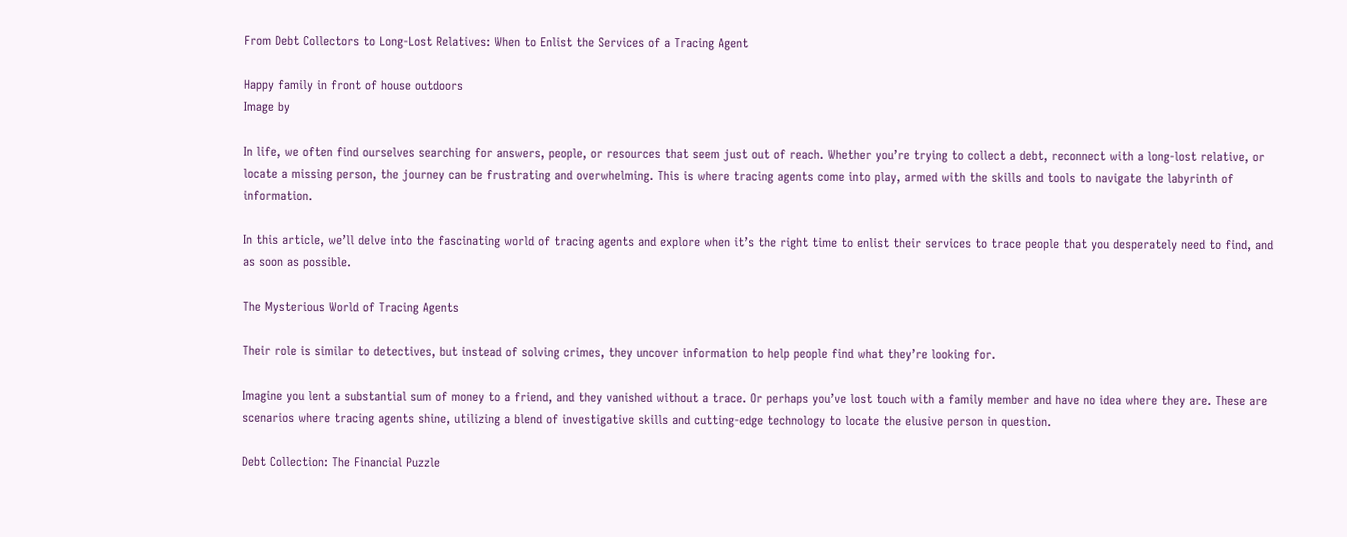From Debt Collectors to Long-Lost Relatives: When to Enlist the Services of a Tracing Agent

Happy family in front of house outdoors
Image by

In life, we often find ourselves searching for answers, people, or resources that seem just out of reach. Whether you’re trying to collect a debt, reconnect with a long-lost relative, or locate a missing person, the journey can be frustrating and overwhelming. This is where tracing agents come into play, armed with the skills and tools to navigate the labyrinth of information.

In this article, we’ll delve into the fascinating world of tracing agents and explore when it’s the right time to enlist their services to trace people that you desperately need to find, and as soon as possible.

The Mysterious World of Tracing Agents

Their role is similar to detectives, but instead of solving crimes, they uncover information to help people find what they’re looking for.

Imagine you lent a substantial sum of money to a friend, and they vanished without a trace. Or perhaps you’ve lost touch with a family member and have no idea where they are. These are scenarios where tracing agents shine, utilizing a blend of investigative skills and cutting-edge technology to locate the elusive person in question.

Debt Collection: The Financial Puzzle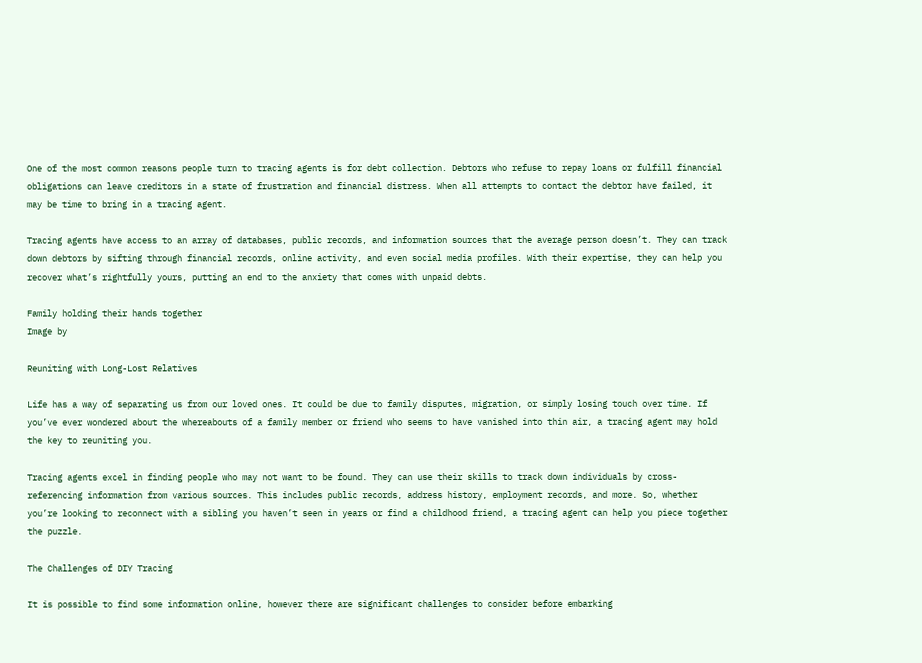One of the most common reasons people turn to tracing agents is for debt collection. Debtors who refuse to repay loans or fulfill financial obligations can leave creditors in a state of frustration and financial distress. When all attempts to contact the debtor have failed, it may be time to bring in a tracing agent.

Tracing agents have access to an array of databases, public records, and information sources that the average person doesn’t. They can track down debtors by sifting through financial records, online activity, and even social media profiles. With their expertise, they can help you recover what’s rightfully yours, putting an end to the anxiety that comes with unpaid debts.

Family holding their hands together
Image by

Reuniting with Long-Lost Relatives

Life has a way of separating us from our loved ones. It could be due to family disputes, migration, or simply losing touch over time. If you’ve ever wondered about the whereabouts of a family member or friend who seems to have vanished into thin air, a tracing agent may hold the key to reuniting you.

Tracing agents excel in finding people who may not want to be found. They can use their skills to track down individuals by cross-referencing information from various sources. This includes public records, address history, employment records, and more. So, whether you’re looking to reconnect with a sibling you haven’t seen in years or find a childhood friend, a tracing agent can help you piece together the puzzle.

The Challenges of DIY Tracing

It is possible to find some information online, however there are significant challenges to consider before embarking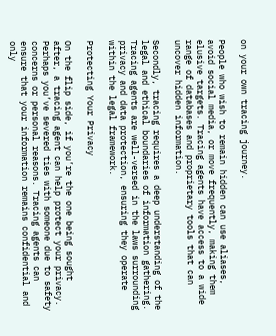on your own tracing journey.

People who wish to remain hidden can use aliases, avoid social media, or move frequently, making them elusive targets. Tracing agents have access to a wide range of databases and proprietary tools that can uncover hidden information.

Secondly, tracing requires a deep understanding of the legal and ethical boundaries of information gathering. Tracing agents are well-versed in the laws surrounding privacy and data protection, ensuring they operate within the legal framework.

Protecting Your Privacy

On the flip side, if you’re the one being sought after, a tracing agent can help protect your privacy. Perhaps you’ve severed ties with someone due to safety concerns or personal reasons. Tracing agents can ensure that your information remains confidential and only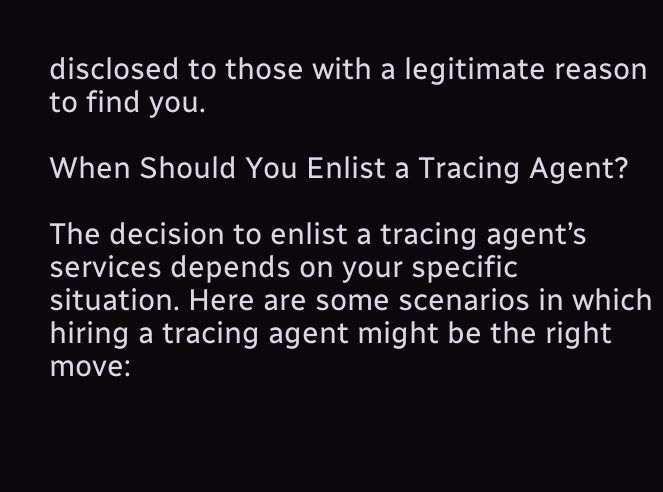disclosed to those with a legitimate reason to find you.

When Should You Enlist a Tracing Agent?

The decision to enlist a tracing agent’s services depends on your specific situation. Here are some scenarios in which hiring a tracing agent might be the right move: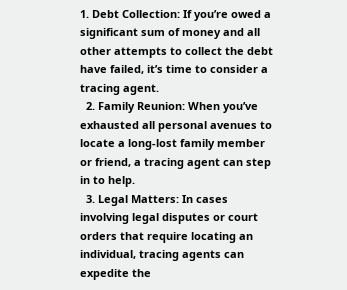1. Debt Collection: If you’re owed a significant sum of money and all other attempts to collect the debt have failed, it’s time to consider a tracing agent.
  2. Family Reunion: When you’ve exhausted all personal avenues to locate a long-lost family member or friend, a tracing agent can step in to help.
  3. Legal Matters: In cases involving legal disputes or court orders that require locating an individual, tracing agents can expedite the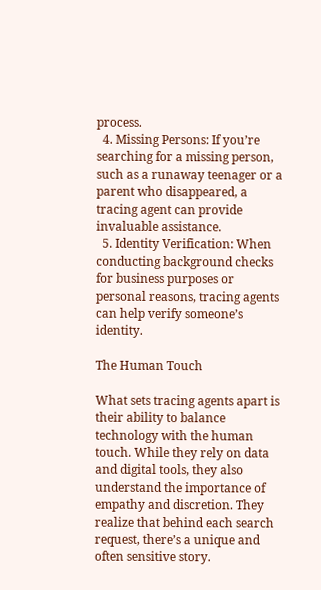process.
  4. Missing Persons: If you’re searching for a missing person, such as a runaway teenager or a parent who disappeared, a tracing agent can provide invaluable assistance.
  5. Identity Verification: When conducting background checks for business purposes or personal reasons, tracing agents can help verify someone’s identity.

The Human Touch

What sets tracing agents apart is their ability to balance technology with the human touch. While they rely on data and digital tools, they also understand the importance of empathy and discretion. They realize that behind each search request, there’s a unique and often sensitive story.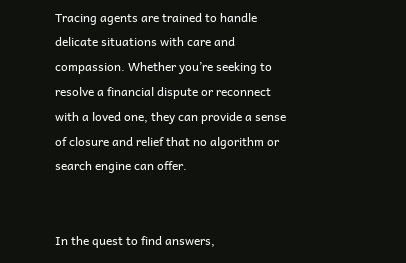Tracing agents are trained to handle delicate situations with care and compassion. Whether you’re seeking to resolve a financial dispute or reconnect with a loved one, they can provide a sense of closure and relief that no algorithm or search engine can offer.


In the quest to find answers,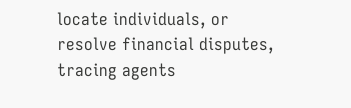locate individuals, or resolve financial disputes, tracing agents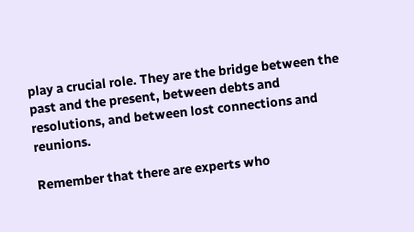play a crucial role. They are the bridge between the past and the present, between debts and resolutions, and between lost connections and reunions.

Remember that there are experts who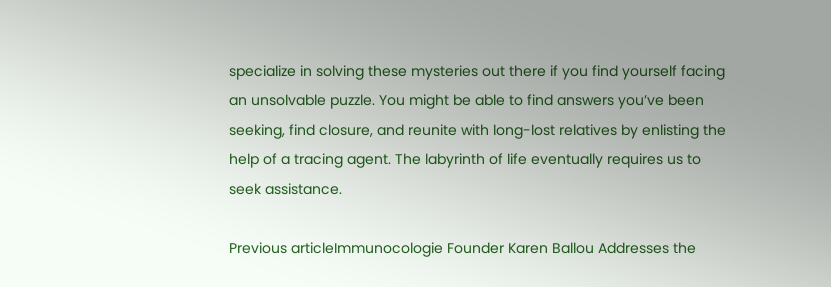specialize in solving these mysteries out there if you find yourself facing an unsolvable puzzle. You might be able to find answers you’ve been seeking, find closure, and reunite with long-lost relatives by enlisting the help of a tracing agent. The labyrinth of life eventually requires us to seek assistance.

Previous articleImmunocologie Founder Karen Ballou Addresses the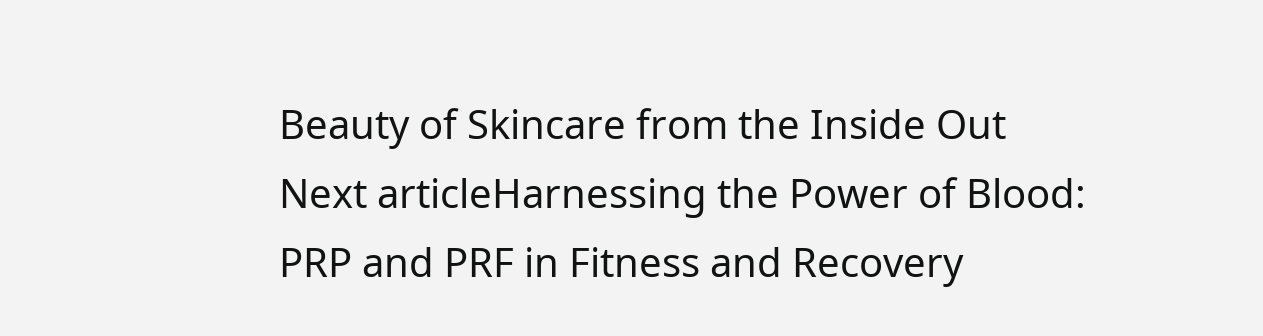Beauty of Skincare from the Inside Out
Next articleHarnessing the Power of Blood: PRP and PRF in Fitness and Recovery